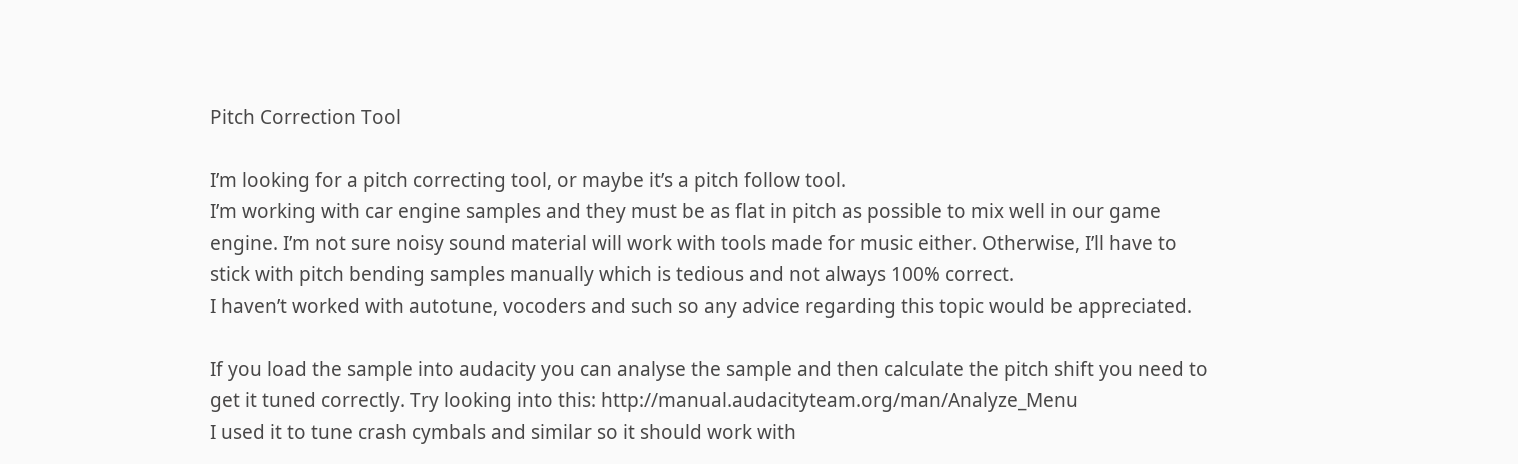Pitch Correction Tool

I’m looking for a pitch correcting tool, or maybe it’s a pitch follow tool.
I’m working with car engine samples and they must be as flat in pitch as possible to mix well in our game engine. I’m not sure noisy sound material will work with tools made for music either. Otherwise, I’ll have to stick with pitch bending samples manually which is tedious and not always 100% correct.
I haven’t worked with autotune, vocoders and such so any advice regarding this topic would be appreciated.

If you load the sample into audacity you can analyse the sample and then calculate the pitch shift you need to get it tuned correctly. Try looking into this: http://manual.audacityteam.org/man/Analyze_Menu
I used it to tune crash cymbals and similar so it should work with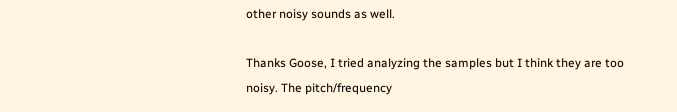other noisy sounds as well.

Thanks Goose, I tried analyzing the samples but I think they are too noisy. The pitch/frequency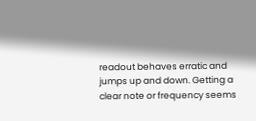readout behaves erratic and jumps up and down. Getting a clear note or frequency seems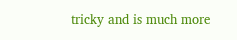tricky and is much more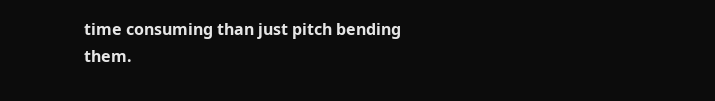time consuming than just pitch bending them.